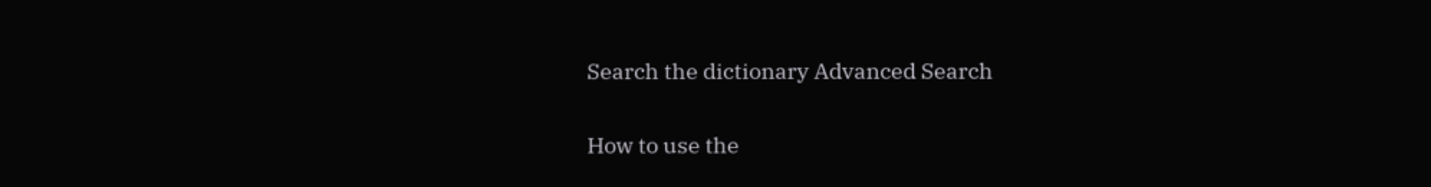Search the dictionary Advanced Search

How to use the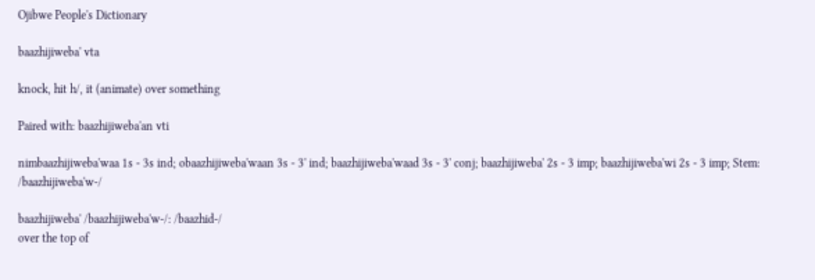Ojibwe People's Dictionary

baazhijiweba' vta

knock, hit h/, it (animate) over something

Paired with: baazhijiweba'an vti

nimbaazhijiweba'waa 1s - 3s ind; obaazhijiweba'waan 3s - 3' ind; baazhijiweba'waad 3s - 3' conj; baazhijiweba' 2s - 3 imp; baazhijiweba'wi 2s - 3 imp; Stem: /baazhijiweba'w-/

baazhijiweba' /baazhijiweba'w-/: /baazhid-/
over the top of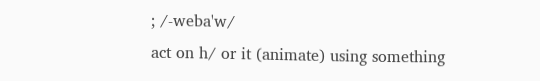; /-weba'w/
act on h/ or it (animate) using something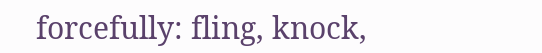forcefully: fling, knock,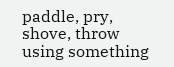paddle, pry, shove, throw using something